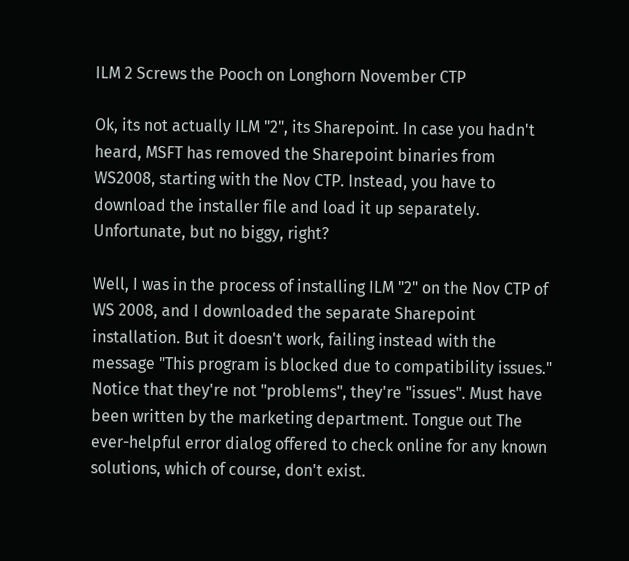ILM 2 Screws the Pooch on Longhorn November CTP

Ok, its not actually ILM "2", its Sharepoint. In case you hadn't heard, MSFT has removed the Sharepoint binaries from WS2008, starting with the Nov CTP. Instead, you have to download the installer file and load it up separately. Unfortunate, but no biggy, right?

Well, I was in the process of installing ILM "2" on the Nov CTP of WS 2008, and I downloaded the separate Sharepoint installation. But it doesn't work, failing instead with the message "This program is blocked due to compatibility issues." Notice that they're not "problems", they're "issues". Must have been written by the marketing department. Tongue out The ever-helpful error dialog offered to check online for any known solutions, which of course, don't exist.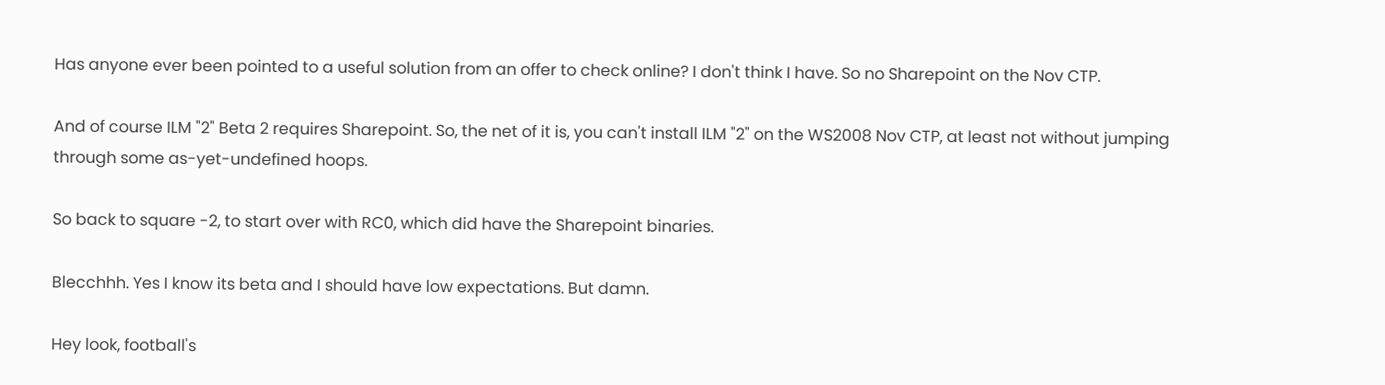Has anyone ever been pointed to a useful solution from an offer to check online? I don't think I have. So no Sharepoint on the Nov CTP.

And of course ILM "2" Beta 2 requires Sharepoint. So, the net of it is, you can't install ILM "2" on the WS2008 Nov CTP, at least not without jumping through some as-yet-undefined hoops.

So back to square -2, to start over with RC0, which did have the Sharepoint binaries.

Blecchhh. Yes I know its beta and I should have low expectations. But damn.

Hey look, football's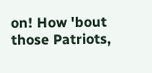on! How 'bout those Patriots,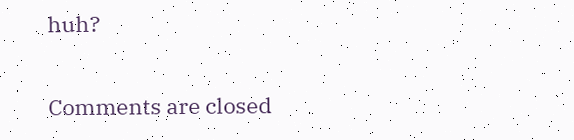huh?

Comments are closed